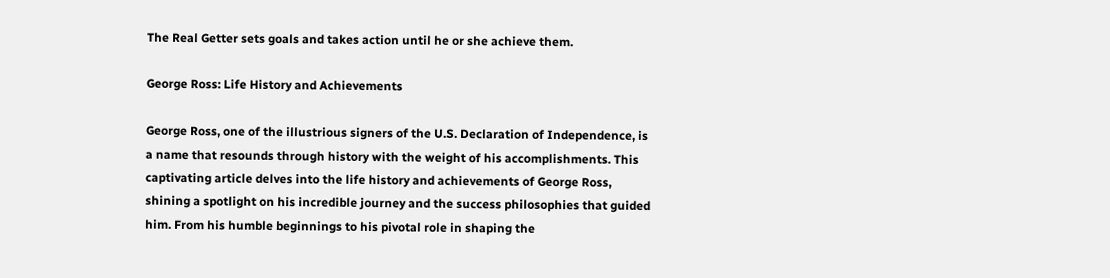The Real Getter sets goals and takes action until he or she achieve them.

George Ross: Life History and Achievements

George Ross, one of the illustrious signers of the U.S. Declaration of Independence, is a name that resounds through history with the weight of his accomplishments. This captivating article delves into the life history and achievements of George Ross, shining a spotlight on his incredible journey and the success philosophies that guided him. From his humble beginnings to his pivotal role in shaping the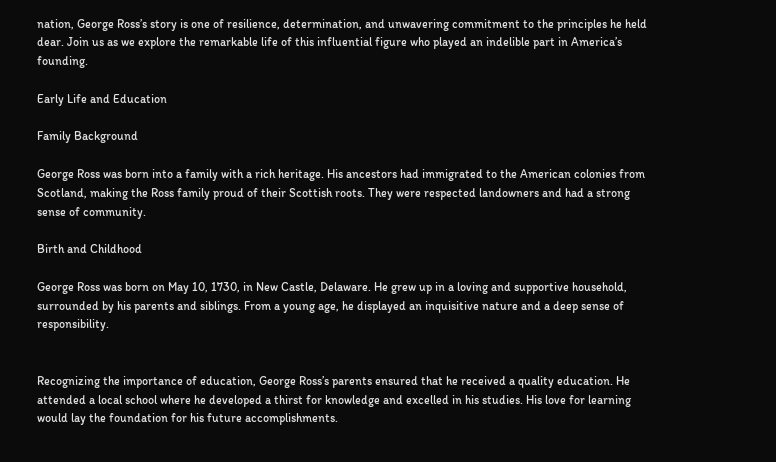nation, George Ross’s story is one of resilience, determination, and unwavering commitment to the principles he held dear. Join us as we explore the remarkable life of this influential figure who played an indelible part in America’s founding.

Early Life and Education

Family Background

George Ross was born into a family with a rich heritage. His ancestors had immigrated to the American colonies from Scotland, making the Ross family proud of their Scottish roots. They were respected landowners and had a strong sense of community.

Birth and Childhood

George Ross was born on May 10, 1730, in New Castle, Delaware. He grew up in a loving and supportive household, surrounded by his parents and siblings. From a young age, he displayed an inquisitive nature and a deep sense of responsibility.


Recognizing the importance of education, George Ross’s parents ensured that he received a quality education. He attended a local school where he developed a thirst for knowledge and excelled in his studies. His love for learning would lay the foundation for his future accomplishments.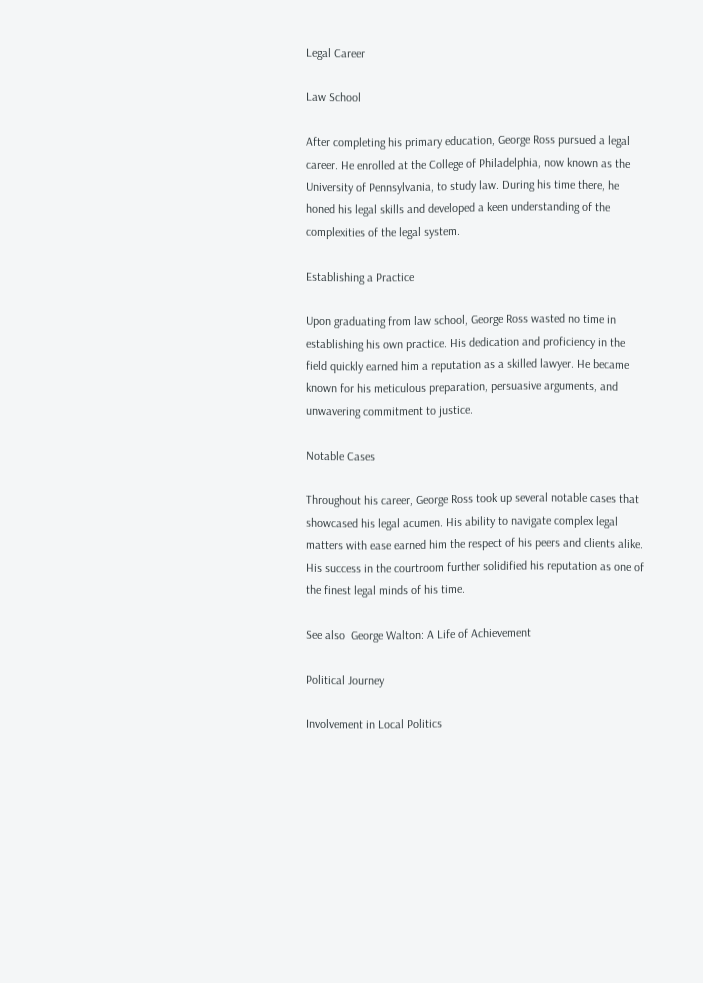Legal Career

Law School

After completing his primary education, George Ross pursued a legal career. He enrolled at the College of Philadelphia, now known as the University of Pennsylvania, to study law. During his time there, he honed his legal skills and developed a keen understanding of the complexities of the legal system.

Establishing a Practice

Upon graduating from law school, George Ross wasted no time in establishing his own practice. His dedication and proficiency in the field quickly earned him a reputation as a skilled lawyer. He became known for his meticulous preparation, persuasive arguments, and unwavering commitment to justice.

Notable Cases

Throughout his career, George Ross took up several notable cases that showcased his legal acumen. His ability to navigate complex legal matters with ease earned him the respect of his peers and clients alike. His success in the courtroom further solidified his reputation as one of the finest legal minds of his time.

See also  George Walton: A Life of Achievement

Political Journey

Involvement in Local Politics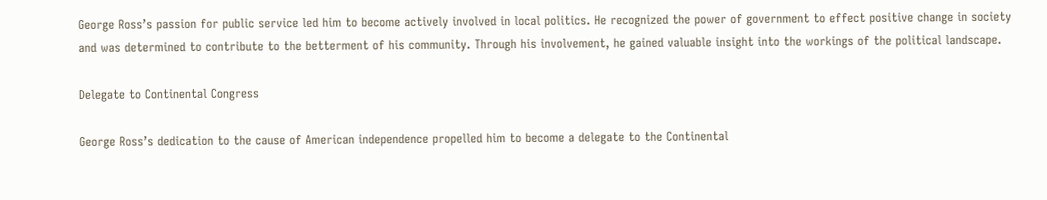George Ross’s passion for public service led him to become actively involved in local politics. He recognized the power of government to effect positive change in society and was determined to contribute to the betterment of his community. Through his involvement, he gained valuable insight into the workings of the political landscape.

Delegate to Continental Congress

George Ross’s dedication to the cause of American independence propelled him to become a delegate to the Continental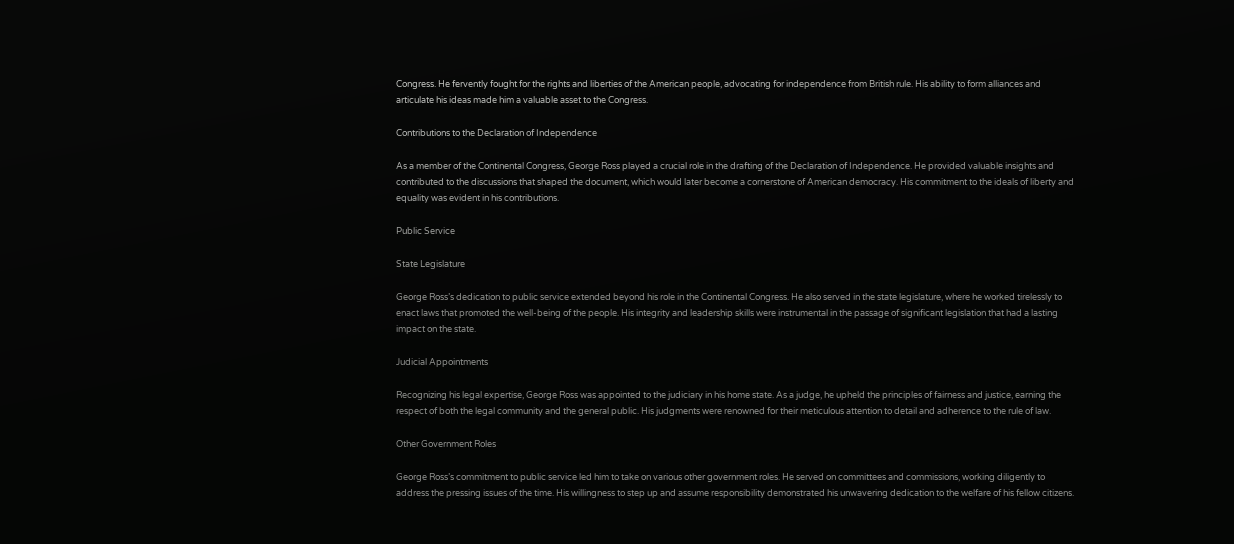Congress. He fervently fought for the rights and liberties of the American people, advocating for independence from British rule. His ability to form alliances and articulate his ideas made him a valuable asset to the Congress.

Contributions to the Declaration of Independence

As a member of the Continental Congress, George Ross played a crucial role in the drafting of the Declaration of Independence. He provided valuable insights and contributed to the discussions that shaped the document, which would later become a cornerstone of American democracy. His commitment to the ideals of liberty and equality was evident in his contributions.

Public Service

State Legislature

George Ross’s dedication to public service extended beyond his role in the Continental Congress. He also served in the state legislature, where he worked tirelessly to enact laws that promoted the well-being of the people. His integrity and leadership skills were instrumental in the passage of significant legislation that had a lasting impact on the state.

Judicial Appointments

Recognizing his legal expertise, George Ross was appointed to the judiciary in his home state. As a judge, he upheld the principles of fairness and justice, earning the respect of both the legal community and the general public. His judgments were renowned for their meticulous attention to detail and adherence to the rule of law.

Other Government Roles

George Ross’s commitment to public service led him to take on various other government roles. He served on committees and commissions, working diligently to address the pressing issues of the time. His willingness to step up and assume responsibility demonstrated his unwavering dedication to the welfare of his fellow citizens.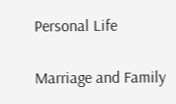Personal Life

Marriage and Family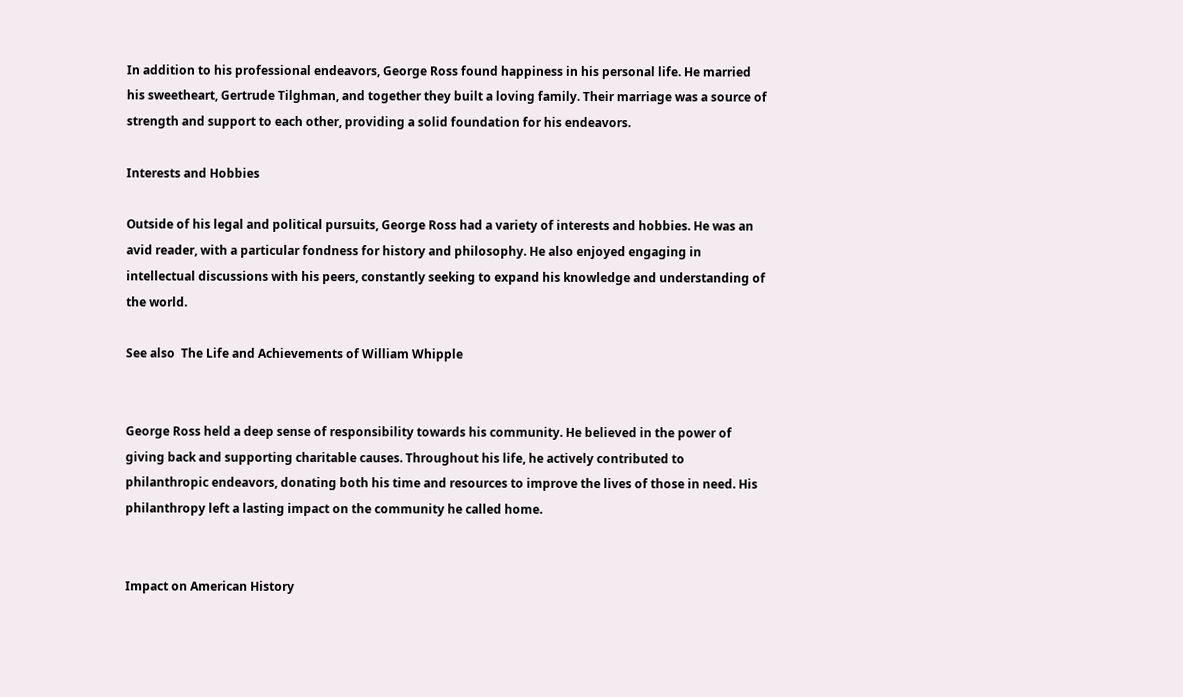In addition to his professional endeavors, George Ross found happiness in his personal life. He married his sweetheart, Gertrude Tilghman, and together they built a loving family. Their marriage was a source of strength and support to each other, providing a solid foundation for his endeavors.

Interests and Hobbies

Outside of his legal and political pursuits, George Ross had a variety of interests and hobbies. He was an avid reader, with a particular fondness for history and philosophy. He also enjoyed engaging in intellectual discussions with his peers, constantly seeking to expand his knowledge and understanding of the world.

See also  The Life and Achievements of William Whipple


George Ross held a deep sense of responsibility towards his community. He believed in the power of giving back and supporting charitable causes. Throughout his life, he actively contributed to philanthropic endeavors, donating both his time and resources to improve the lives of those in need. His philanthropy left a lasting impact on the community he called home.


Impact on American History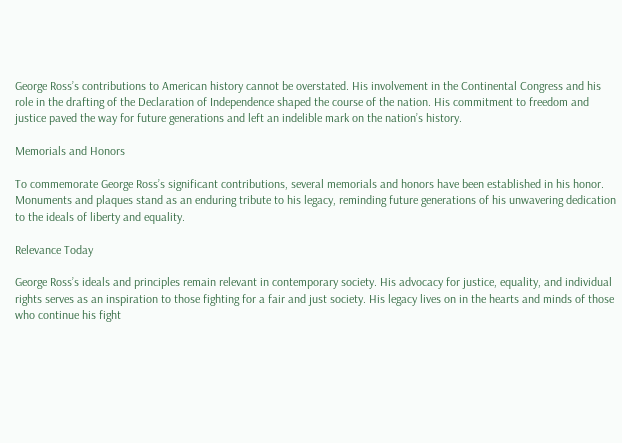George Ross’s contributions to American history cannot be overstated. His involvement in the Continental Congress and his role in the drafting of the Declaration of Independence shaped the course of the nation. His commitment to freedom and justice paved the way for future generations and left an indelible mark on the nation’s history.

Memorials and Honors

To commemorate George Ross’s significant contributions, several memorials and honors have been established in his honor. Monuments and plaques stand as an enduring tribute to his legacy, reminding future generations of his unwavering dedication to the ideals of liberty and equality.

Relevance Today

George Ross’s ideals and principles remain relevant in contemporary society. His advocacy for justice, equality, and individual rights serves as an inspiration to those fighting for a fair and just society. His legacy lives on in the hearts and minds of those who continue his fight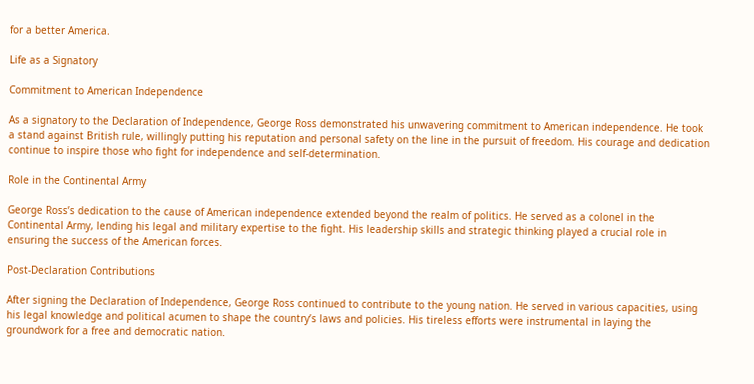for a better America.

Life as a Signatory

Commitment to American Independence

As a signatory to the Declaration of Independence, George Ross demonstrated his unwavering commitment to American independence. He took a stand against British rule, willingly putting his reputation and personal safety on the line in the pursuit of freedom. His courage and dedication continue to inspire those who fight for independence and self-determination.

Role in the Continental Army

George Ross’s dedication to the cause of American independence extended beyond the realm of politics. He served as a colonel in the Continental Army, lending his legal and military expertise to the fight. His leadership skills and strategic thinking played a crucial role in ensuring the success of the American forces.

Post-Declaration Contributions

After signing the Declaration of Independence, George Ross continued to contribute to the young nation. He served in various capacities, using his legal knowledge and political acumen to shape the country’s laws and policies. His tireless efforts were instrumental in laying the groundwork for a free and democratic nation.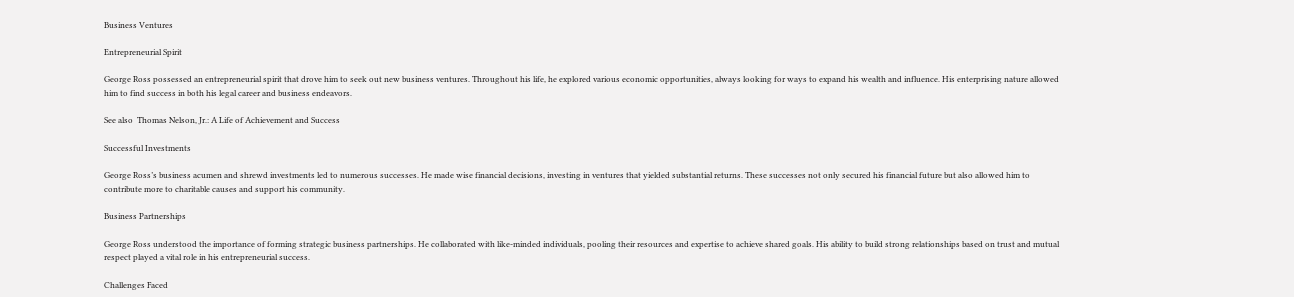Business Ventures

Entrepreneurial Spirit

George Ross possessed an entrepreneurial spirit that drove him to seek out new business ventures. Throughout his life, he explored various economic opportunities, always looking for ways to expand his wealth and influence. His enterprising nature allowed him to find success in both his legal career and business endeavors.

See also  Thomas Nelson, Jr.: A Life of Achievement and Success

Successful Investments

George Ross’s business acumen and shrewd investments led to numerous successes. He made wise financial decisions, investing in ventures that yielded substantial returns. These successes not only secured his financial future but also allowed him to contribute more to charitable causes and support his community.

Business Partnerships

George Ross understood the importance of forming strategic business partnerships. He collaborated with like-minded individuals, pooling their resources and expertise to achieve shared goals. His ability to build strong relationships based on trust and mutual respect played a vital role in his entrepreneurial success.

Challenges Faced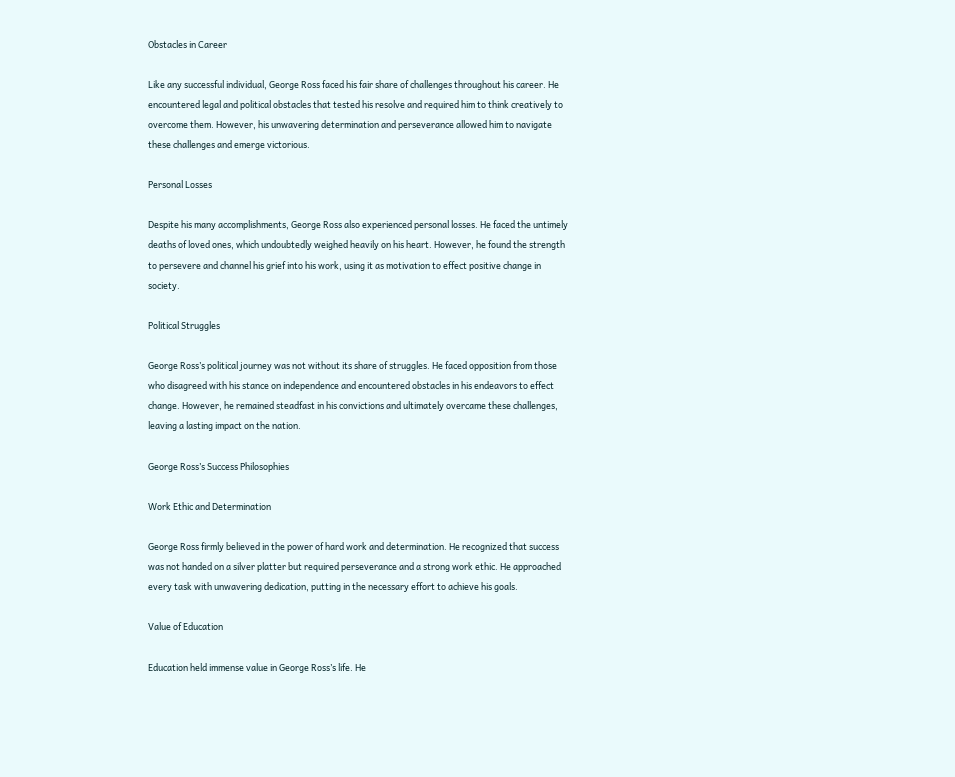Obstacles in Career

Like any successful individual, George Ross faced his fair share of challenges throughout his career. He encountered legal and political obstacles that tested his resolve and required him to think creatively to overcome them. However, his unwavering determination and perseverance allowed him to navigate these challenges and emerge victorious.

Personal Losses

Despite his many accomplishments, George Ross also experienced personal losses. He faced the untimely deaths of loved ones, which undoubtedly weighed heavily on his heart. However, he found the strength to persevere and channel his grief into his work, using it as motivation to effect positive change in society.

Political Struggles

George Ross’s political journey was not without its share of struggles. He faced opposition from those who disagreed with his stance on independence and encountered obstacles in his endeavors to effect change. However, he remained steadfast in his convictions and ultimately overcame these challenges, leaving a lasting impact on the nation.

George Ross’s Success Philosophies

Work Ethic and Determination

George Ross firmly believed in the power of hard work and determination. He recognized that success was not handed on a silver platter but required perseverance and a strong work ethic. He approached every task with unwavering dedication, putting in the necessary effort to achieve his goals.

Value of Education

Education held immense value in George Ross’s life. He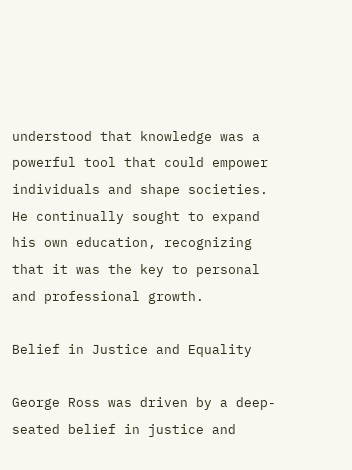understood that knowledge was a powerful tool that could empower individuals and shape societies. He continually sought to expand his own education, recognizing that it was the key to personal and professional growth.

Belief in Justice and Equality

George Ross was driven by a deep-seated belief in justice and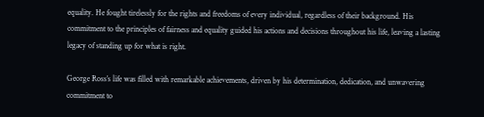equality. He fought tirelessly for the rights and freedoms of every individual, regardless of their background. His commitment to the principles of fairness and equality guided his actions and decisions throughout his life, leaving a lasting legacy of standing up for what is right.

George Ross’s life was filled with remarkable achievements, driven by his determination, dedication, and unwavering commitment to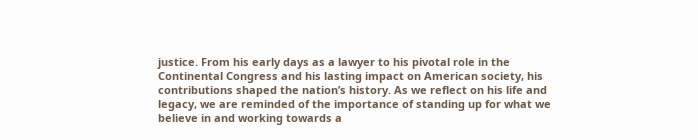justice. From his early days as a lawyer to his pivotal role in the Continental Congress and his lasting impact on American society, his contributions shaped the nation’s history. As we reflect on his life and legacy, we are reminded of the importance of standing up for what we believe in and working towards a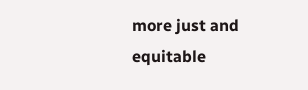more just and equitable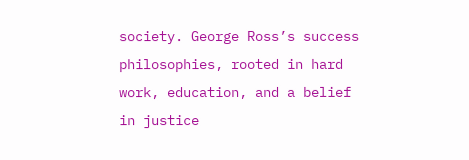society. George Ross’s success philosophies, rooted in hard work, education, and a belief in justice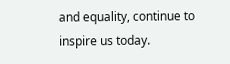and equality, continue to inspire us today.